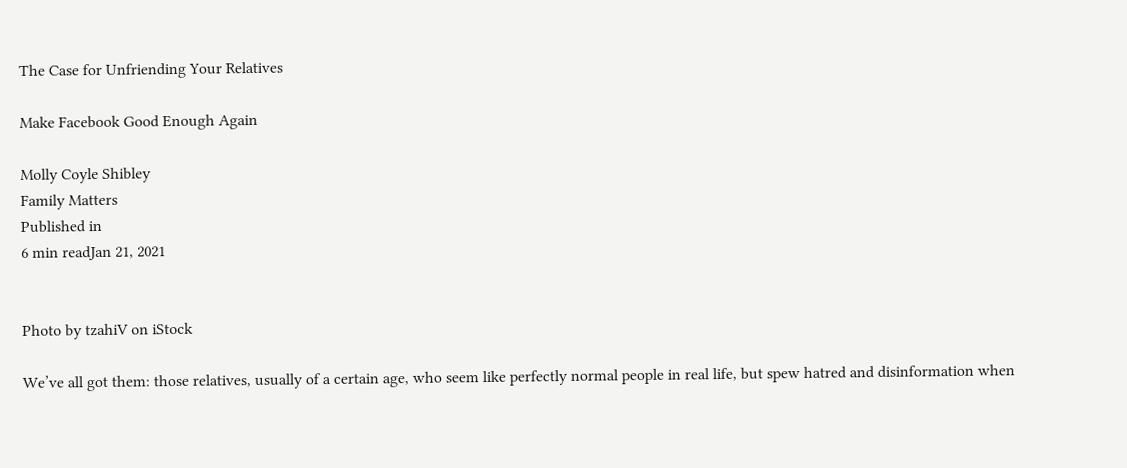The Case for Unfriending Your Relatives

Make Facebook Good Enough Again

Molly Coyle Shibley
Family Matters
Published in
6 min readJan 21, 2021


Photo by tzahiV on iStock

We’ve all got them: those relatives, usually of a certain age, who seem like perfectly normal people in real life, but spew hatred and disinformation when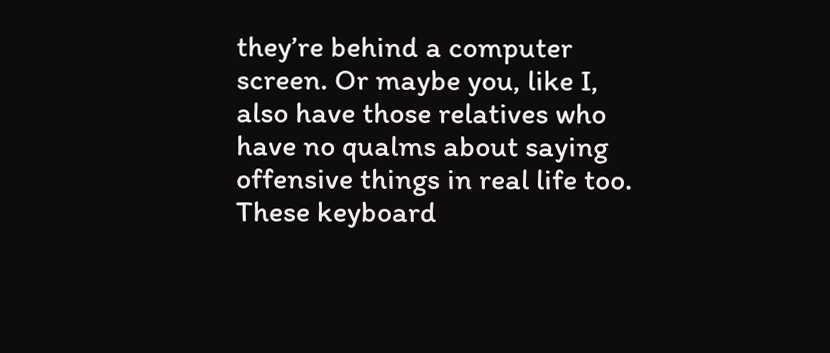they’re behind a computer screen. Or maybe you, like I, also have those relatives who have no qualms about saying offensive things in real life too. These keyboard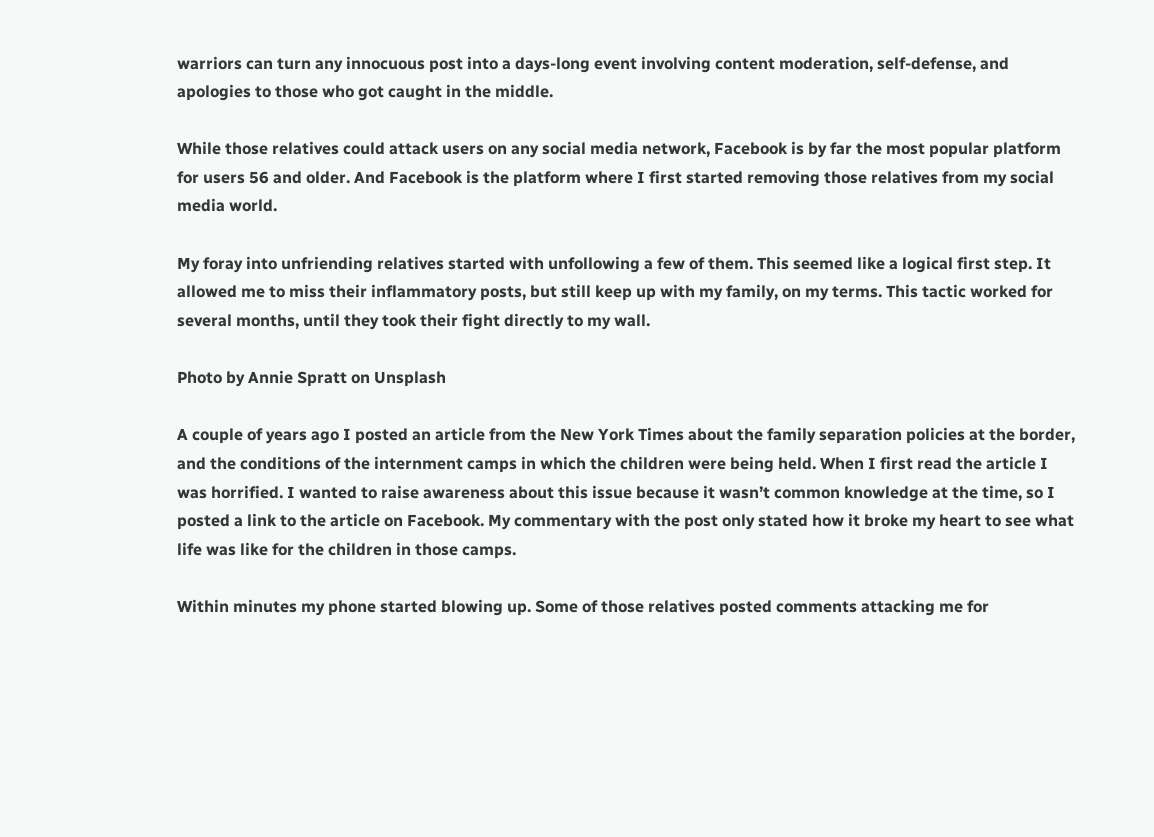warriors can turn any innocuous post into a days-long event involving content moderation, self-defense, and apologies to those who got caught in the middle.

While those relatives could attack users on any social media network, Facebook is by far the most popular platform for users 56 and older. And Facebook is the platform where I first started removing those relatives from my social media world.

My foray into unfriending relatives started with unfollowing a few of them. This seemed like a logical first step. It allowed me to miss their inflammatory posts, but still keep up with my family, on my terms. This tactic worked for several months, until they took their fight directly to my wall.

Photo by Annie Spratt on Unsplash

A couple of years ago I posted an article from the New York Times about the family separation policies at the border, and the conditions of the internment camps in which the children were being held. When I first read the article I was horrified. I wanted to raise awareness about this issue because it wasn’t common knowledge at the time, so I posted a link to the article on Facebook. My commentary with the post only stated how it broke my heart to see what life was like for the children in those camps.

Within minutes my phone started blowing up. Some of those relatives posted comments attacking me for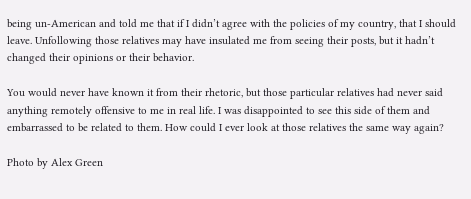being un-American and told me that if I didn’t agree with the policies of my country, that I should leave. Unfollowing those relatives may have insulated me from seeing their posts, but it hadn’t changed their opinions or their behavior.

You would never have known it from their rhetoric, but those particular relatives had never said anything remotely offensive to me in real life. I was disappointed to see this side of them and embarrassed to be related to them. How could I ever look at those relatives the same way again?

Photo by Alex Green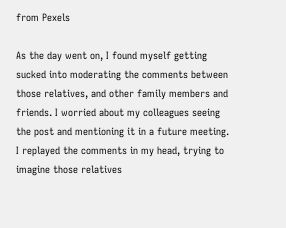from Pexels

As the day went on, I found myself getting sucked into moderating the comments between those relatives, and other family members and friends. I worried about my colleagues seeing the post and mentioning it in a future meeting. I replayed the comments in my head, trying to imagine those relatives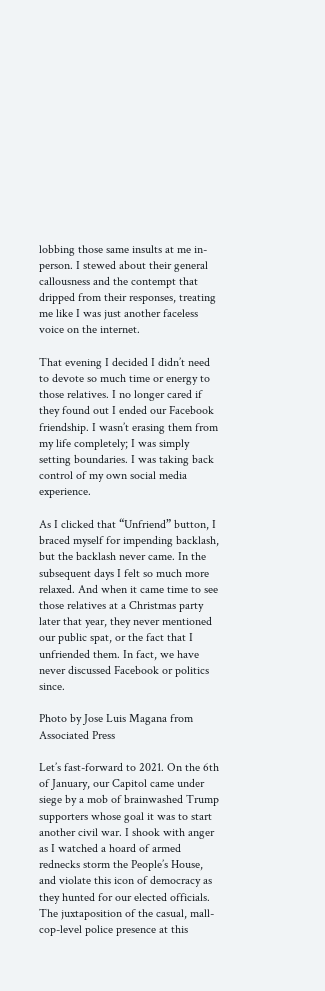lobbing those same insults at me in-person. I stewed about their general callousness and the contempt that dripped from their responses, treating me like I was just another faceless voice on the internet.

That evening I decided I didn’t need to devote so much time or energy to those relatives. I no longer cared if they found out I ended our Facebook friendship. I wasn’t erasing them from my life completely; I was simply setting boundaries. I was taking back control of my own social media experience.

As I clicked that “Unfriend” button, I braced myself for impending backlash, but the backlash never came. In the subsequent days I felt so much more relaxed. And when it came time to see those relatives at a Christmas party later that year, they never mentioned our public spat, or the fact that I unfriended them. In fact, we have never discussed Facebook or politics since.

Photo by Jose Luis Magana from Associated Press

Let’s fast-forward to 2021. On the 6th of January, our Capitol came under siege by a mob of brainwashed Trump supporters whose goal it was to start another civil war. I shook with anger as I watched a hoard of armed rednecks storm the People’s House, and violate this icon of democracy as they hunted for our elected officials. The juxtaposition of the casual, mall-cop-level police presence at this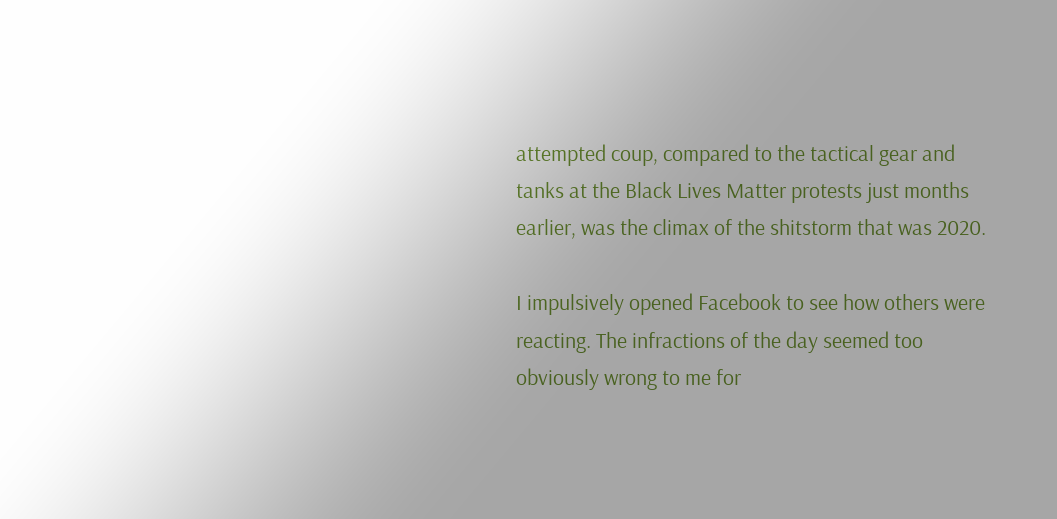attempted coup, compared to the tactical gear and tanks at the Black Lives Matter protests just months earlier, was the climax of the shitstorm that was 2020.

I impulsively opened Facebook to see how others were reacting. The infractions of the day seemed too obviously wrong to me for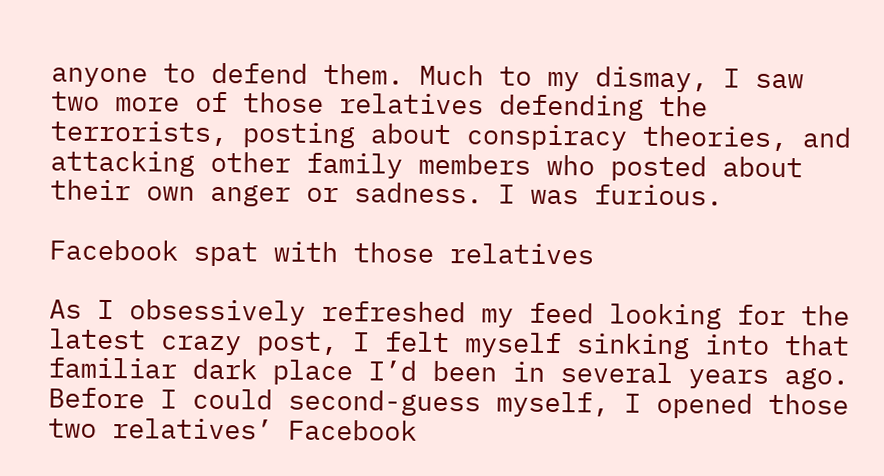anyone to defend them. Much to my dismay, I saw two more of those relatives defending the terrorists, posting about conspiracy theories, and attacking other family members who posted about their own anger or sadness. I was furious.

Facebook spat with those relatives

As I obsessively refreshed my feed looking for the latest crazy post, I felt myself sinking into that familiar dark place I’d been in several years ago. Before I could second-guess myself, I opened those two relatives’ Facebook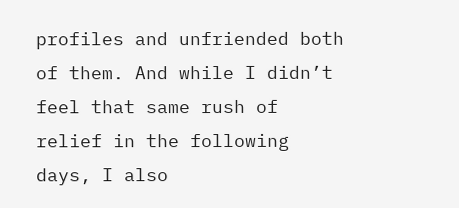profiles and unfriended both of them. And while I didn’t feel that same rush of relief in the following days, I also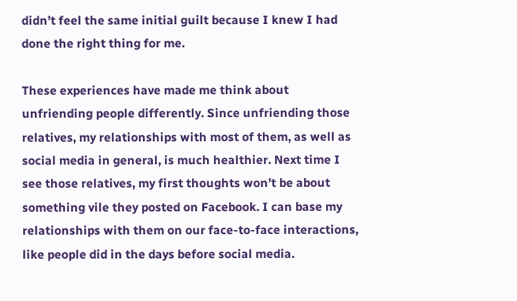didn’t feel the same initial guilt because I knew I had done the right thing for me.

These experiences have made me think about unfriending people differently. Since unfriending those relatives, my relationships with most of them, as well as social media in general, is much healthier. Next time I see those relatives, my first thoughts won’t be about something vile they posted on Facebook. I can base my relationships with them on our face-to-face interactions, like people did in the days before social media.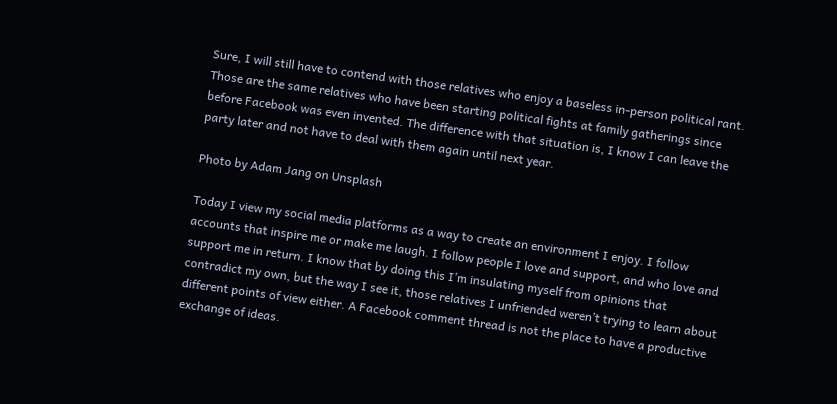Sure, I will still have to contend with those relatives who enjoy a baseless in-person political rant. Those are the same relatives who have been starting political fights at family gatherings since before Facebook was even invented. The difference with that situation is, I know I can leave the party later and not have to deal with them again until next year.

Photo by Adam Jang on Unsplash

Today I view my social media platforms as a way to create an environment I enjoy. I follow accounts that inspire me or make me laugh. I follow people I love and support, and who love and support me in return. I know that by doing this I’m insulating myself from opinions that contradict my own, but the way I see it, those relatives I unfriended weren’t trying to learn about different points of view either. A Facebook comment thread is not the place to have a productive exchange of ideas.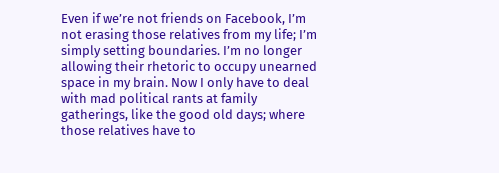Even if we’re not friends on Facebook, I’m not erasing those relatives from my life; I’m simply setting boundaries. I’m no longer allowing their rhetoric to occupy unearned space in my brain. Now I only have to deal with mad political rants at family gatherings, like the good old days; where those relatives have to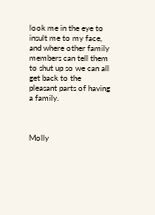look me in the eye to insult me to my face, and where other family members can tell them to shut up so we can all get back to the pleasant parts of having a family.



Molly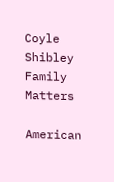Coyle Shibley
Family Matters

American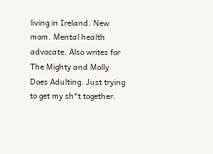living in Ireland. New mom. Mental health advocate. Also writes for The Mighty and Molly Does Adulting. Just trying to get my sh*t together.